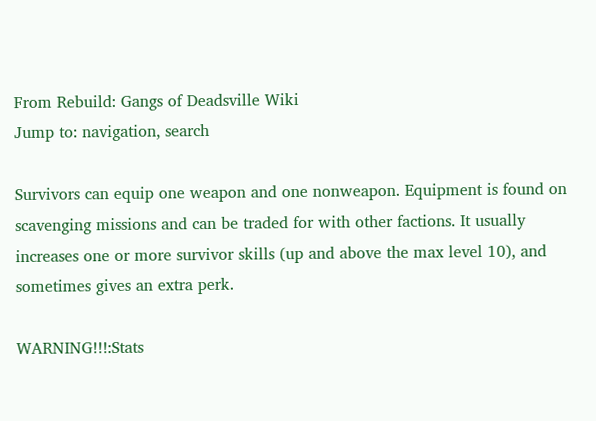From Rebuild: Gangs of Deadsville Wiki
Jump to: navigation, search

Survivors can equip one weapon and one nonweapon. Equipment is found on scavenging missions and can be traded for with other factions. It usually increases one or more survivor skills (up and above the max level 10), and sometimes gives an extra perk.

WARNING!!!:Stats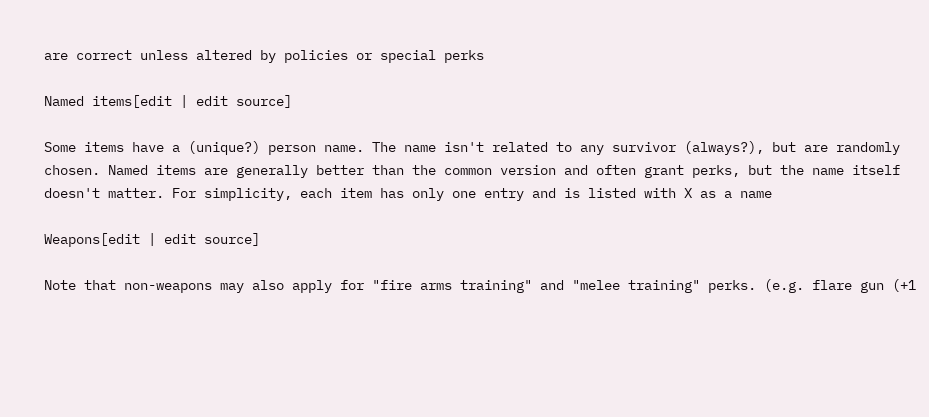are correct unless altered by policies or special perks

Named items[edit | edit source]

Some items have a (unique?) person name. The name isn't related to any survivor (always?), but are randomly chosen. Named items are generally better than the common version and often grant perks, but the name itself doesn't matter. For simplicity, each item has only one entry and is listed with X as a name

Weapons[edit | edit source]

Note that non-weapons may also apply for "fire arms training" and "melee training" perks. (e.g. flare gun (+1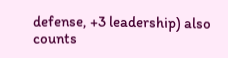defense, +3 leadership) also counts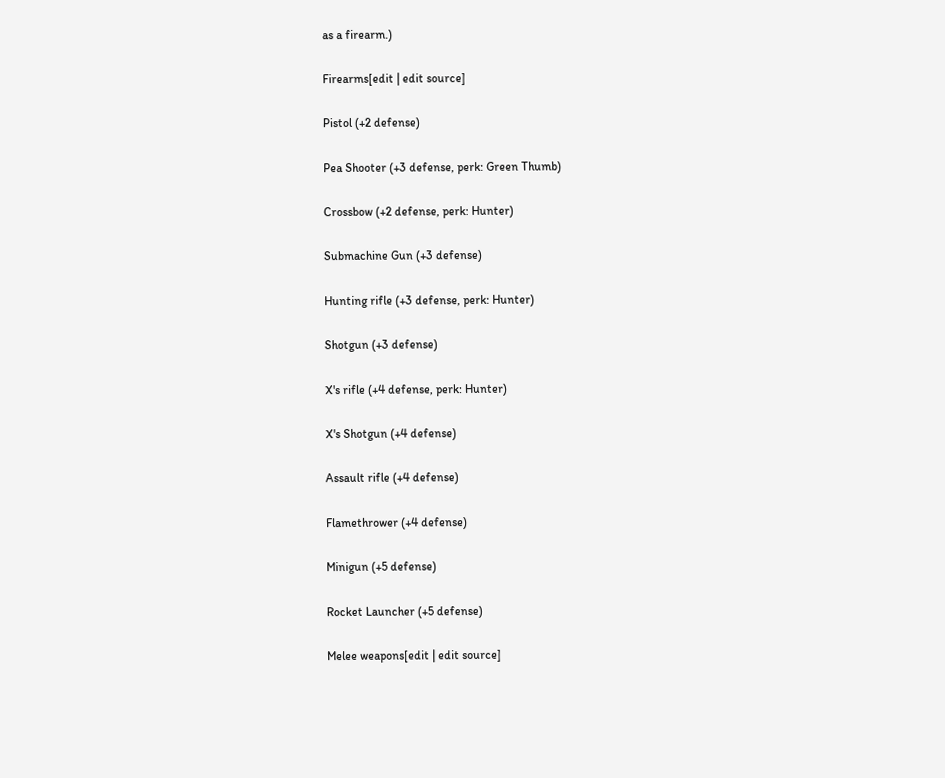as a firearm.)

Firearms[edit | edit source]

Pistol (+2 defense)

Pea Shooter (+3 defense, perk: Green Thumb)

Crossbow (+2 defense, perk: Hunter)

Submachine Gun (+3 defense)

Hunting rifle (+3 defense, perk: Hunter)

Shotgun (+3 defense)

X's rifle (+4 defense, perk: Hunter)

X's Shotgun (+4 defense)

Assault rifle (+4 defense)

Flamethrower (+4 defense)

Minigun (+5 defense)

Rocket Launcher (+5 defense)

Melee weapons[edit | edit source]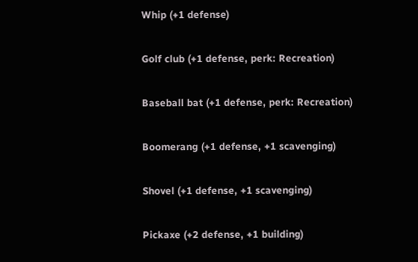Whip (+1 defense)

Golf club (+1 defense, perk: Recreation)

Baseball bat (+1 defense, perk: Recreation)

Boomerang (+1 defense, +1 scavenging)

Shovel (+1 defense, +1 scavenging)

Pickaxe (+2 defense, +1 building)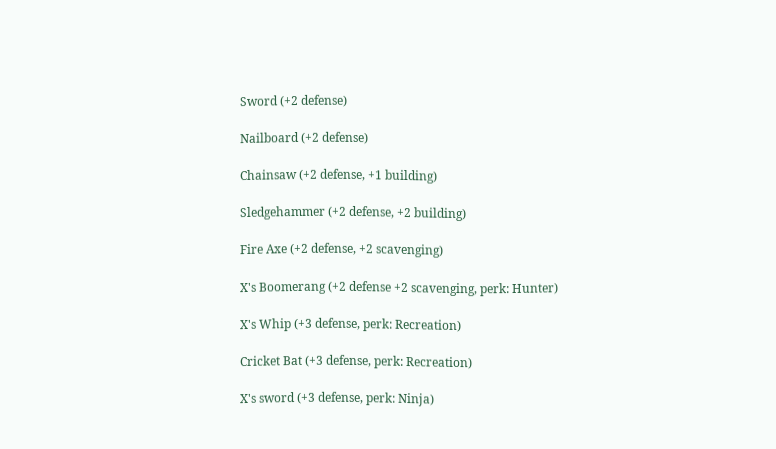Sword (+2 defense)

Nailboard (+2 defense)

Chainsaw (+2 defense, +1 building)

Sledgehammer (+2 defense, +2 building)

Fire Axe (+2 defense, +2 scavenging)

X's Boomerang (+2 defense +2 scavenging, perk: Hunter)

X's Whip (+3 defense, perk: Recreation)

Cricket Bat (+3 defense, perk: Recreation)

X's sword (+3 defense, perk: Ninja)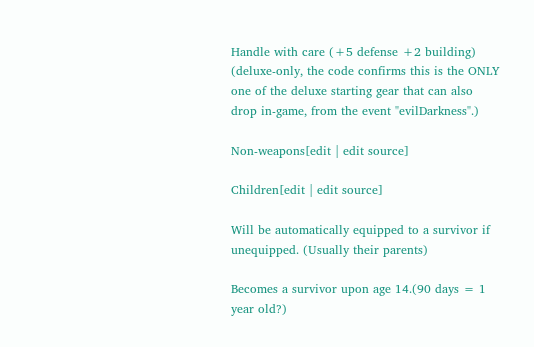Handle with care (+5 defense +2 building) (deluxe-only, the code confirms this is the ONLY one of the deluxe starting gear that can also drop in-game, from the event "evilDarkness".)

Non-weapons[edit | edit source]

Children[edit | edit source]

Will be automatically equipped to a survivor if unequipped. (Usually their parents)

Becomes a survivor upon age 14.(90 days = 1 year old?)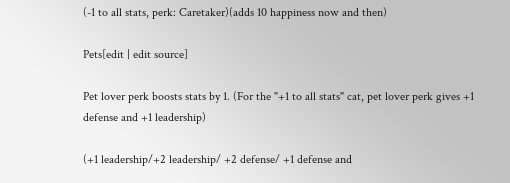(-1 to all stats, perk: Caretaker)(adds 10 happiness now and then)

Pets[edit | edit source]

Pet lover perk boosts stats by 1. (For the "+1 to all stats" cat, pet lover perk gives +1 defense and +1 leadership)

(+1 leadership/+2 leadership/ +2 defense/ +1 defense and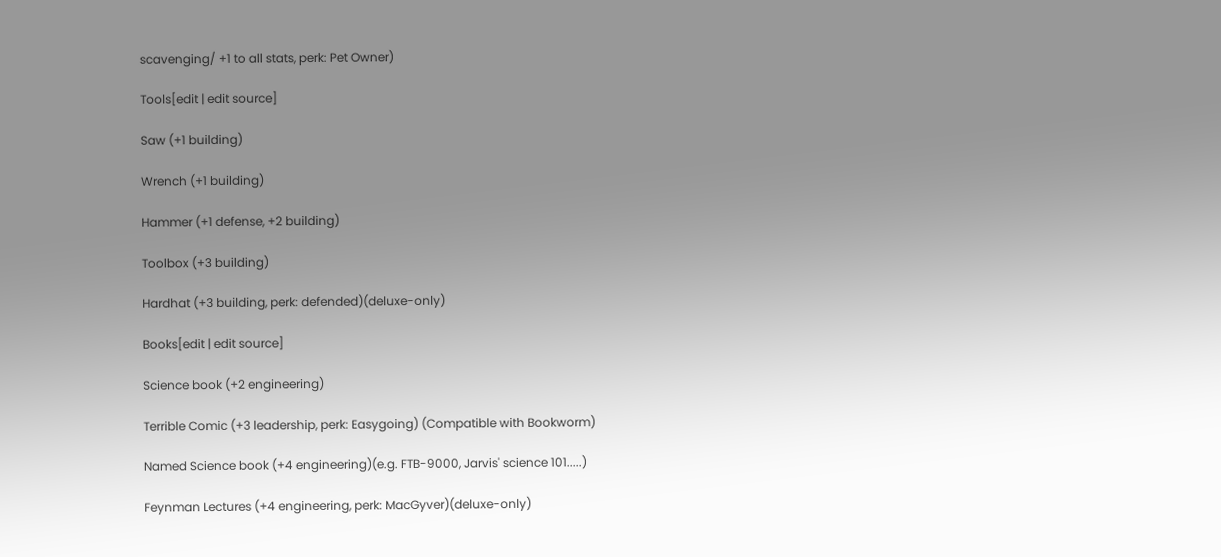scavenging/ +1 to all stats, perk: Pet Owner)

Tools[edit | edit source]

Saw (+1 building)

Wrench (+1 building)

Hammer (+1 defense, +2 building)

Toolbox (+3 building)

Hardhat (+3 building, perk: defended)(deluxe-only)

Books[edit | edit source]

Science book (+2 engineering)

Terrible Comic (+3 leadership, perk: Easygoing) (Compatible with Bookworm)

Named Science book (+4 engineering)(e.g. FTB-9000, Jarvis' science 101.....)

Feynman Lectures (+4 engineering, perk: MacGyver)(deluxe-only)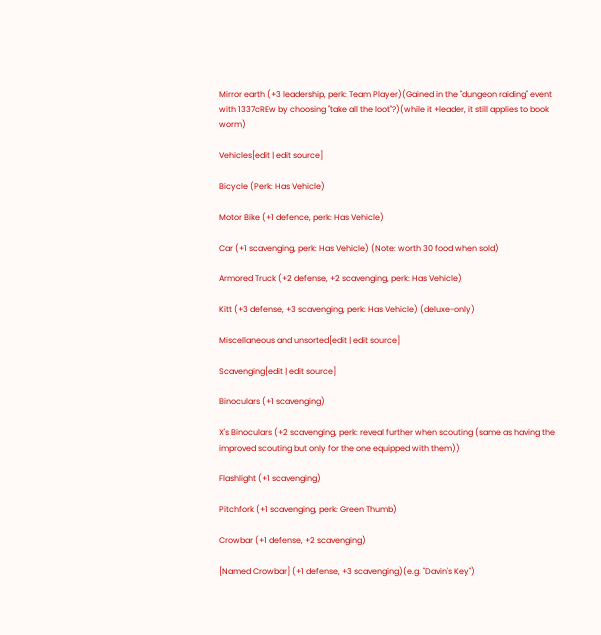Mirror earth (+3 leadership, perk: Team Player)(Gained in the "dungeon raiding" event with 1337cREw by choosing "take all the loot"?)(while it +leader, it still applies to book worm)

Vehicles[edit | edit source]

Bicycle (Perk: Has Vehicle)

Motor Bike (+1 defence, perk: Has Vehicle)

Car (+1 scavenging, perk: Has Vehicle) (Note: worth 30 food when sold)

Armored Truck (+2 defense, +2 scavenging, perk: Has Vehicle)

Kitt (+3 defense, +3 scavenging, perk: Has Vehicle) (deluxe-only)

Miscellaneous and unsorted[edit | edit source]

Scavenging[edit | edit source]

Binoculars (+1 scavenging)

X's Binoculars (+2 scavenging, perk: reveal further when scouting (same as having the improved scouting but only for the one equipped with them))

Flashlight (+1 scavenging)

Pitchfork (+1 scavenging, perk: Green Thumb)

Crowbar (+1 defense, +2 scavenging)

[Named Crowbar] (+1 defense, +3 scavenging)(e.g. "Davin's Key")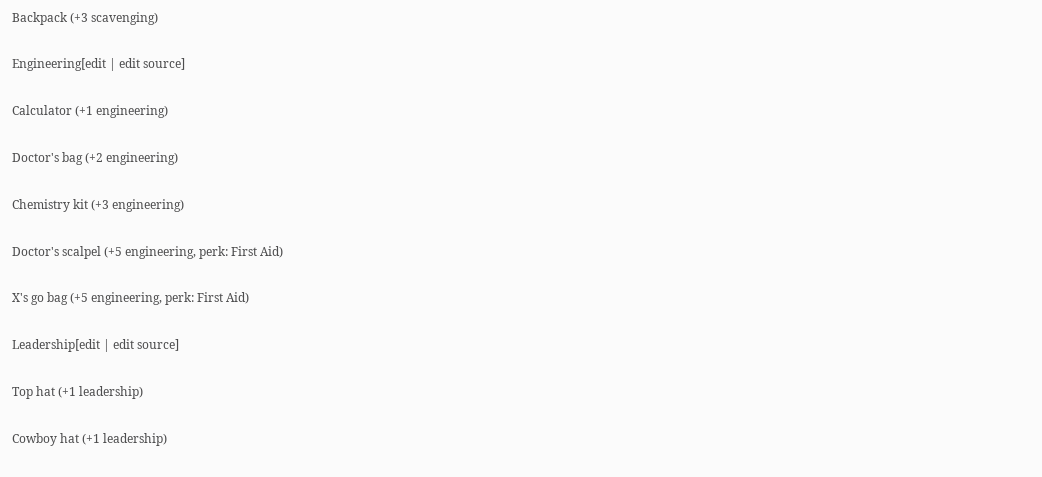Backpack (+3 scavenging)

Engineering[edit | edit source]

Calculator (+1 engineering)

Doctor's bag (+2 engineering)

Chemistry kit (+3 engineering)

Doctor's scalpel (+5 engineering, perk: First Aid)

X's go bag (+5 engineering, perk: First Aid)

Leadership[edit | edit source]

Top hat (+1 leadership)

Cowboy hat (+1 leadership)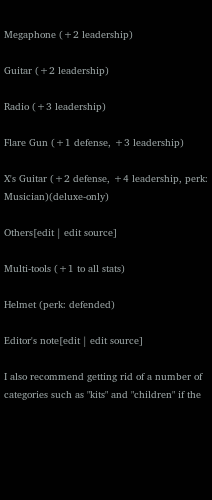Megaphone (+2 leadership)

Guitar (+2 leadership)

Radio (+3 leadership)

Flare Gun (+1 defense, +3 leadership)

X's Guitar (+2 defense, +4 leadership, perk: Musician)(deluxe-only)

Others[edit | edit source]

Multi-tools (+1 to all stats)

Helmet (perk: defended)

Editor's note[edit | edit source]

I also recommend getting rid of a number of categories such as "kits" and "children" if the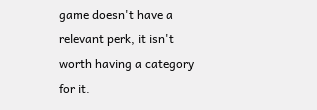game doesn't have a relevant perk, it isn't worth having a category for it.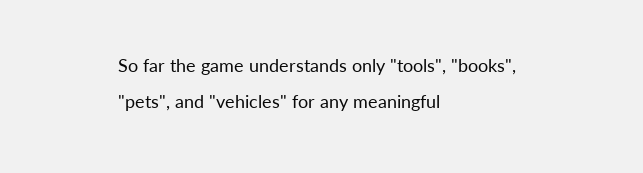So far the game understands only "tools", "books", "pets", and "vehicles" for any meaningful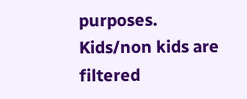purposes. Kids/non kids are filtered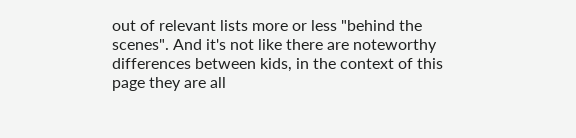out of relevant lists more or less "behind the scenes". And it's not like there are noteworthy differences between kids, in the context of this page they are all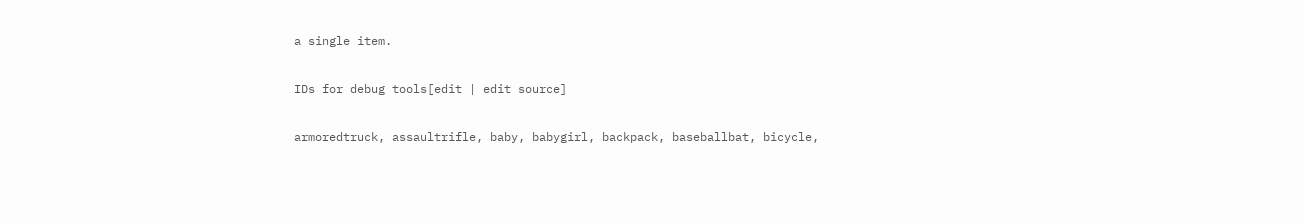a single item.

IDs for debug tools[edit | edit source]

armoredtruck, assaultrifle, baby, babygirl, backpack, baseballbat, bicycle,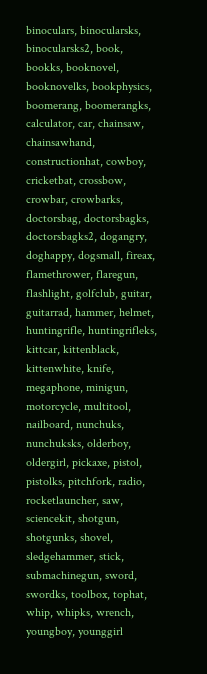binoculars, binocularsks, binocularsks2, book, bookks, booknovel, booknovelks, bookphysics, boomerang, boomerangks, calculator, car, chainsaw, chainsawhand, constructionhat, cowboy, cricketbat, crossbow, crowbar, crowbarks, doctorsbag, doctorsbagks, doctorsbagks2, dogangry, doghappy, dogsmall, fireax, flamethrower, flaregun, flashlight, golfclub, guitar, guitarrad, hammer, helmet, huntingrifle, huntingrifleks, kittcar, kittenblack, kittenwhite, knife, megaphone, minigun, motorcycle, multitool, nailboard, nunchuks, nunchuksks, olderboy, oldergirl, pickaxe, pistol, pistolks, pitchfork, radio, rocketlauncher, saw, sciencekit, shotgun, shotgunks, shovel, sledgehammer, stick, submachinegun, sword, swordks, toolbox, tophat, whip, whipks, wrench, youngboy, younggirl